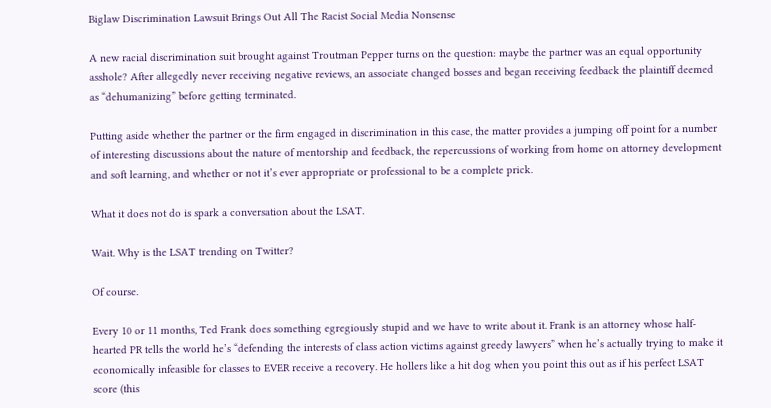Biglaw Discrimination Lawsuit Brings Out All The Racist Social Media Nonsense

A new racial discrimination suit brought against Troutman Pepper turns on the question: maybe the partner was an equal opportunity asshole? After allegedly never receiving negative reviews, an associate changed bosses and began receiving feedback the plaintiff deemed as “dehumanizing” before getting terminated.

Putting aside whether the partner or the firm engaged in discrimination in this case, the matter provides a jumping off point for a number of interesting discussions about the nature of mentorship and feedback, the repercussions of working from home on attorney development and soft learning, and whether or not it’s ever appropriate or professional to be a complete prick.

What it does not do is spark a conversation about the LSAT.

Wait. Why is the LSAT trending on Twitter?

Of course.

Every 10 or 11 months, Ted Frank does something egregiously stupid and we have to write about it. Frank is an attorney whose half-hearted PR tells the world he’s “defending the interests of class action victims against greedy lawyers” when he’s actually trying to make it economically infeasible for classes to EVER receive a recovery. He hollers like a hit dog when you point this out as if his perfect LSAT score (this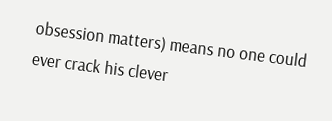obsession matters) means no one could ever crack his clever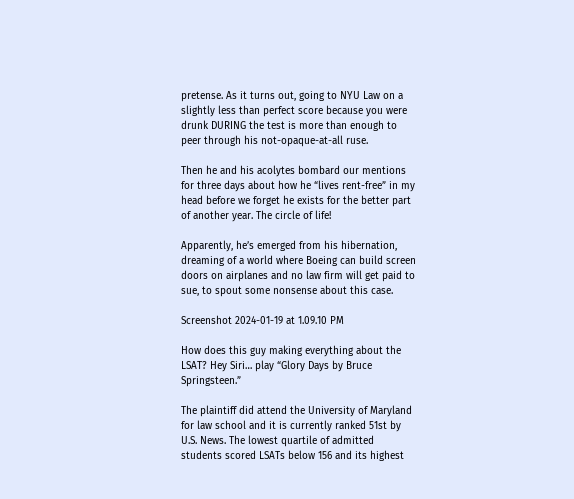pretense. As it turns out, going to NYU Law on a slightly less than perfect score because you were drunk DURING the test is more than enough to peer through his not-opaque-at-all ruse.

Then he and his acolytes bombard our mentions for three days about how he “lives rent-free” in my head before we forget he exists for the better part of another year. The circle of life!

Apparently, he’s emerged from his hibernation, dreaming of a world where Boeing can build screen doors on airplanes and no law firm will get paid to sue, to spout some nonsense about this case.

Screenshot 2024-01-19 at 1.09.10 PM

How does this guy making everything about the LSAT? Hey Siri… play “Glory Days by Bruce Springsteen.”

The plaintiff did attend the University of Maryland for law school and it is currently ranked 51st by U.S. News. The lowest quartile of admitted students scored LSATs below 156 and its highest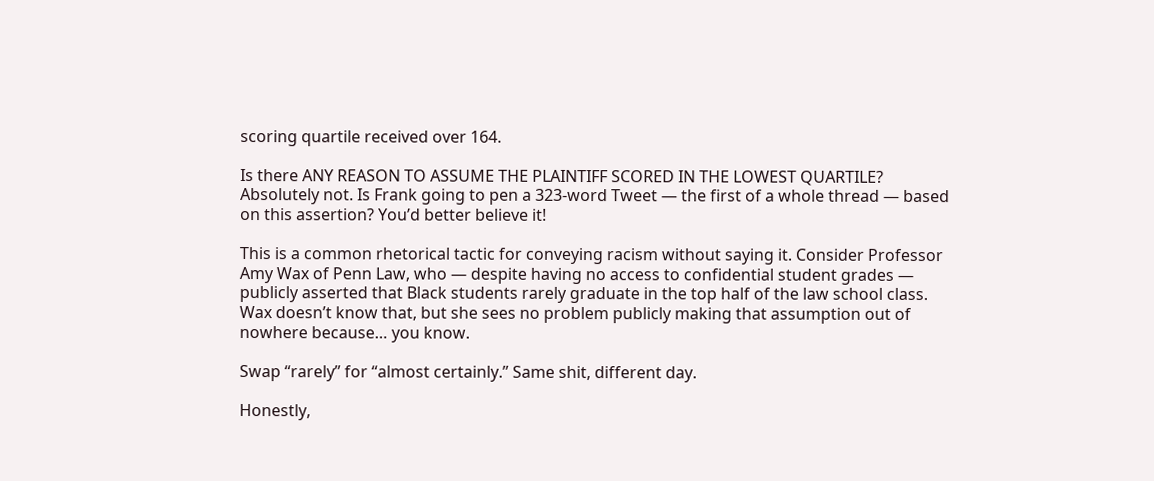scoring quartile received over 164.

Is there ANY REASON TO ASSUME THE PLAINTIFF SCORED IN THE LOWEST QUARTILE? Absolutely not. Is Frank going to pen a 323-word Tweet — the first of a whole thread — based on this assertion? You’d better believe it!

This is a common rhetorical tactic for conveying racism without saying it. Consider Professor Amy Wax of Penn Law, who — despite having no access to confidential student grades — publicly asserted that Black students rarely graduate in the top half of the law school class. Wax doesn’t know that, but she sees no problem publicly making that assumption out of nowhere because… you know.

Swap “rarely” for “almost certainly.” Same shit, different day.

Honestly,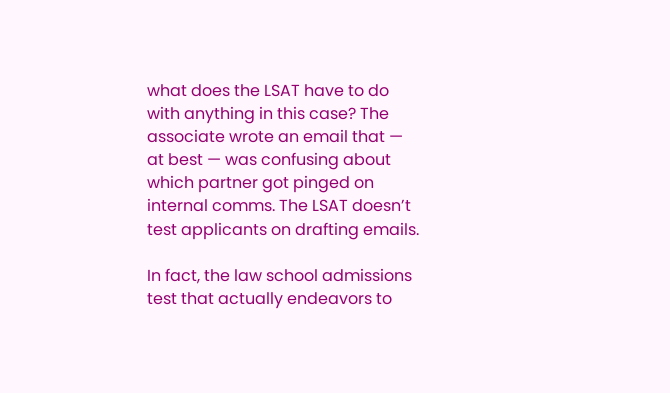what does the LSAT have to do with anything in this case? The associate wrote an email that — at best — was confusing about which partner got pinged on internal comms. The LSAT doesn’t test applicants on drafting emails.

In fact, the law school admissions test that actually endeavors to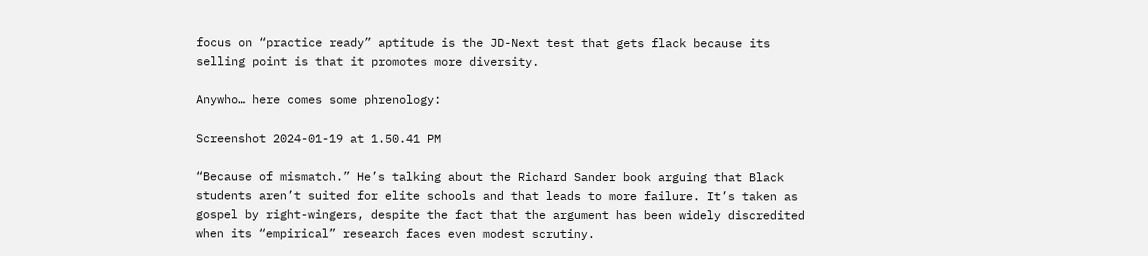focus on “practice ready” aptitude is the JD-Next test that gets flack because its selling point is that it promotes more diversity.

Anywho… here comes some phrenology:

Screenshot 2024-01-19 at 1.50.41 PM

“Because of mismatch.” He’s talking about the Richard Sander book arguing that Black students aren’t suited for elite schools and that leads to more failure. It’s taken as gospel by right-wingers, despite the fact that the argument has been widely discredited when its “empirical” research faces even modest scrutiny.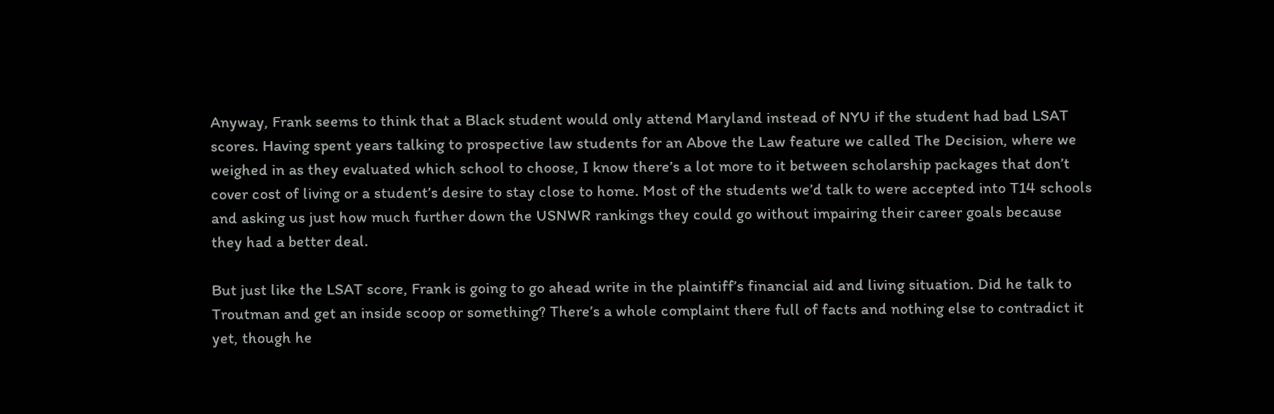Anyway, Frank seems to think that a Black student would only attend Maryland instead of NYU if the student had bad LSAT scores. Having spent years talking to prospective law students for an Above the Law feature we called The Decision, where we weighed in as they evaluated which school to choose, I know there’s a lot more to it between scholarship packages that don’t cover cost of living or a student’s desire to stay close to home. Most of the students we’d talk to were accepted into T14 schools and asking us just how much further down the USNWR rankings they could go without impairing their career goals because they had a better deal.

But just like the LSAT score, Frank is going to go ahead write in the plaintiff’s financial aid and living situation. Did he talk to Troutman and get an inside scoop or something? There’s a whole complaint there full of facts and nothing else to contradict it yet, though he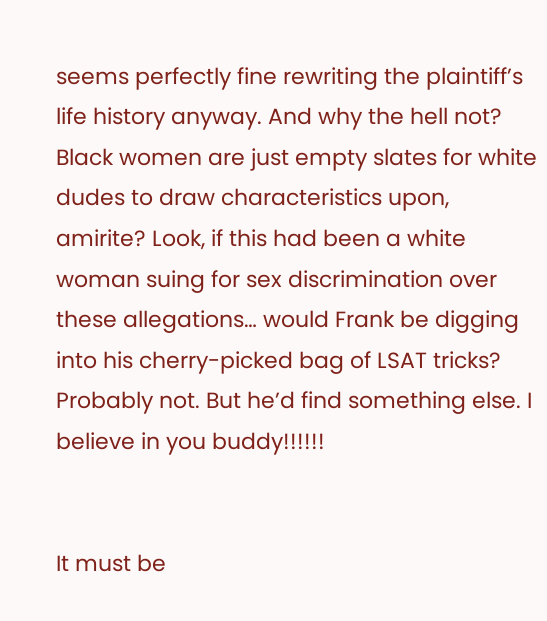seems perfectly fine rewriting the plaintiff’s life history anyway. And why the hell not? Black women are just empty slates for white dudes to draw characteristics upon, amirite? Look, if this had been a white woman suing for sex discrimination over these allegations… would Frank be digging into his cherry-picked bag of LSAT tricks? Probably not. But he’d find something else. I believe in you buddy!!!!!!


It must be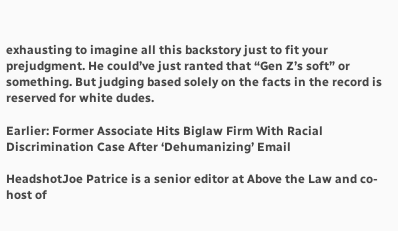exhausting to imagine all this backstory just to fit your prejudgment. He could’ve just ranted that “Gen Z’s soft” or something. But judging based solely on the facts in the record is reserved for white dudes.

Earlier: Former Associate Hits Biglaw Firm With Racial Discrimination Case After ‘Dehumanizing’ Email

HeadshotJoe Patrice is a senior editor at Above the Law and co-host of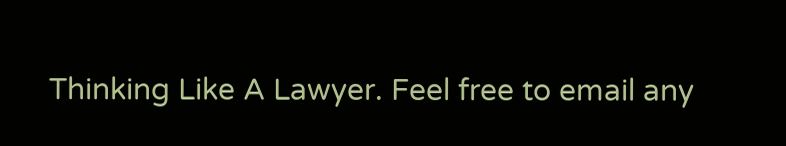Thinking Like A Lawyer. Feel free to email any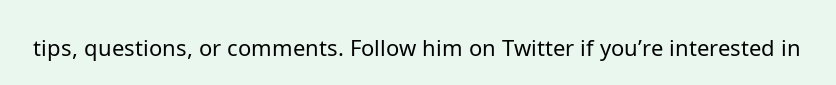tips, questions, or comments. Follow him on Twitter if you’re interested in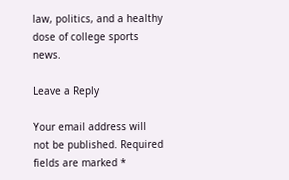law, politics, and a healthy dose of college sports news.

Leave a Reply

Your email address will not be published. Required fields are marked *